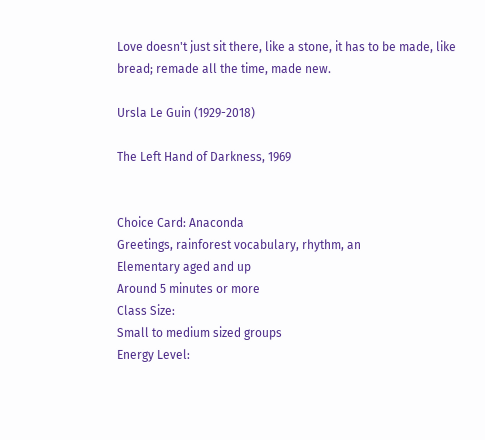Love doesn't just sit there, like a stone, it has to be made, like bread; remade all the time, made new.

Ursla Le Guin (1929-2018)

The Left Hand of Darkness, 1969


Choice Card: Anaconda
Greetings, rainforest vocabulary, rhythm, an
Elementary aged and up
Around 5 minutes or more
Class Size:
Small to medium sized groups
Energy Level: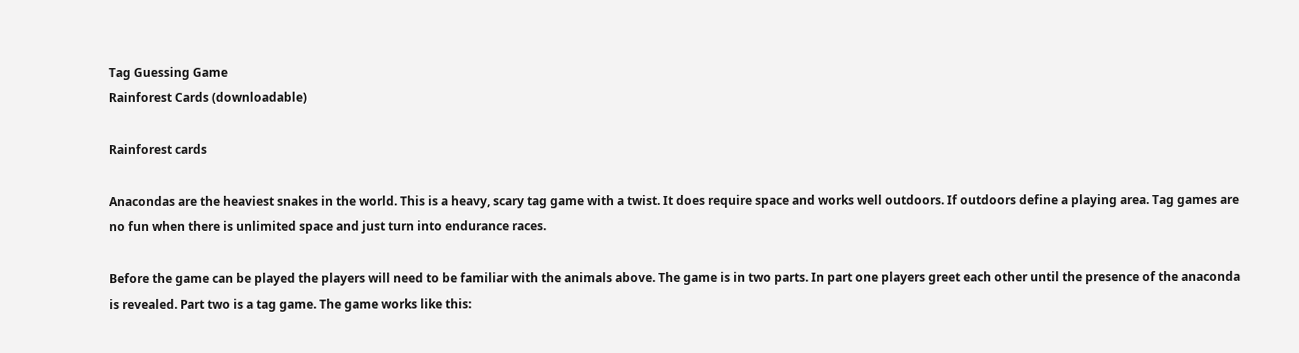Tag Guessing Game
Rainforest Cards (downloadable)

Rainforest cards

Anacondas are the heaviest snakes in the world. This is a heavy, scary tag game with a twist. It does require space and works well outdoors. If outdoors define a playing area. Tag games are no fun when there is unlimited space and just turn into endurance races.

Before the game can be played the players will need to be familiar with the animals above. The game is in two parts. In part one players greet each other until the presence of the anaconda is revealed. Part two is a tag game. The game works like this: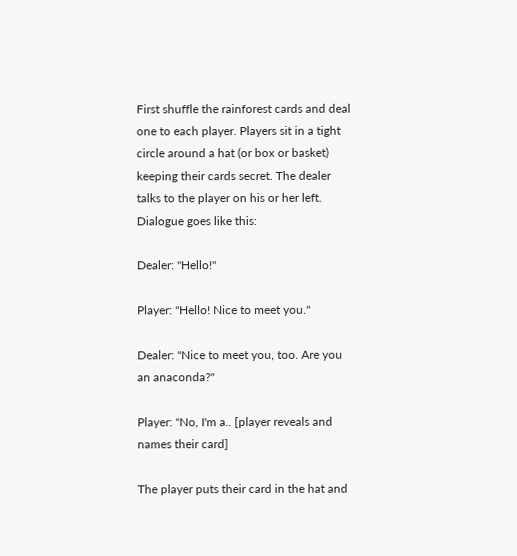First shuffle the rainforest cards and deal one to each player. Players sit in a tight circle around a hat (or box or basket) keeping their cards secret. The dealer talks to the player on his or her left. Dialogue goes like this:

Dealer: "Hello!"

Player: "Hello! Nice to meet you."

Dealer: "Nice to meet you, too. Are you an anaconda?"

Player: "No, I'm a.. [player reveals and names their card]

The player puts their card in the hat and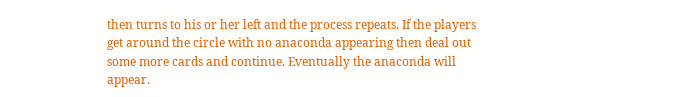then turns to his or her left and the process repeats. If the players get around the circle with no anaconda appearing then deal out some more cards and continue. Eventually the anaconda will appear.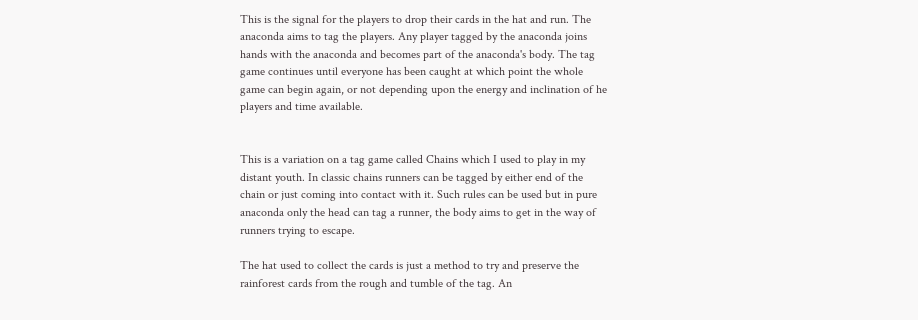This is the signal for the players to drop their cards in the hat and run. The anaconda aims to tag the players. Any player tagged by the anaconda joins hands with the anaconda and becomes part of the anaconda's body. The tag game continues until everyone has been caught at which point the whole game can begin again, or not depending upon the energy and inclination of he players and time available.


This is a variation on a tag game called Chains which I used to play in my distant youth. In classic chains runners can be tagged by either end of the chain or just coming into contact with it. Such rules can be used but in pure anaconda only the head can tag a runner, the body aims to get in the way of runners trying to escape.

The hat used to collect the cards is just a method to try and preserve the rainforest cards from the rough and tumble of the tag. An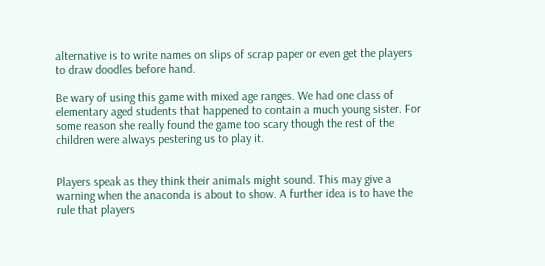alternative is to write names on slips of scrap paper or even get the players to draw doodles before hand.

Be wary of using this game with mixed age ranges. We had one class of elementary aged students that happened to contain a much young sister. For some reason she really found the game too scary though the rest of the children were always pestering us to play it.


Players speak as they think their animals might sound. This may give a warning when the anaconda is about to show. A further idea is to have the rule that players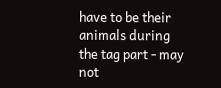have to be their animals during the tag part - may not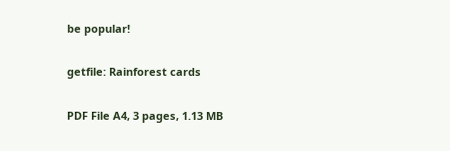be popular!

getfile: Rainforest cards

PDF File A4, 3 pages, 1.13 MB